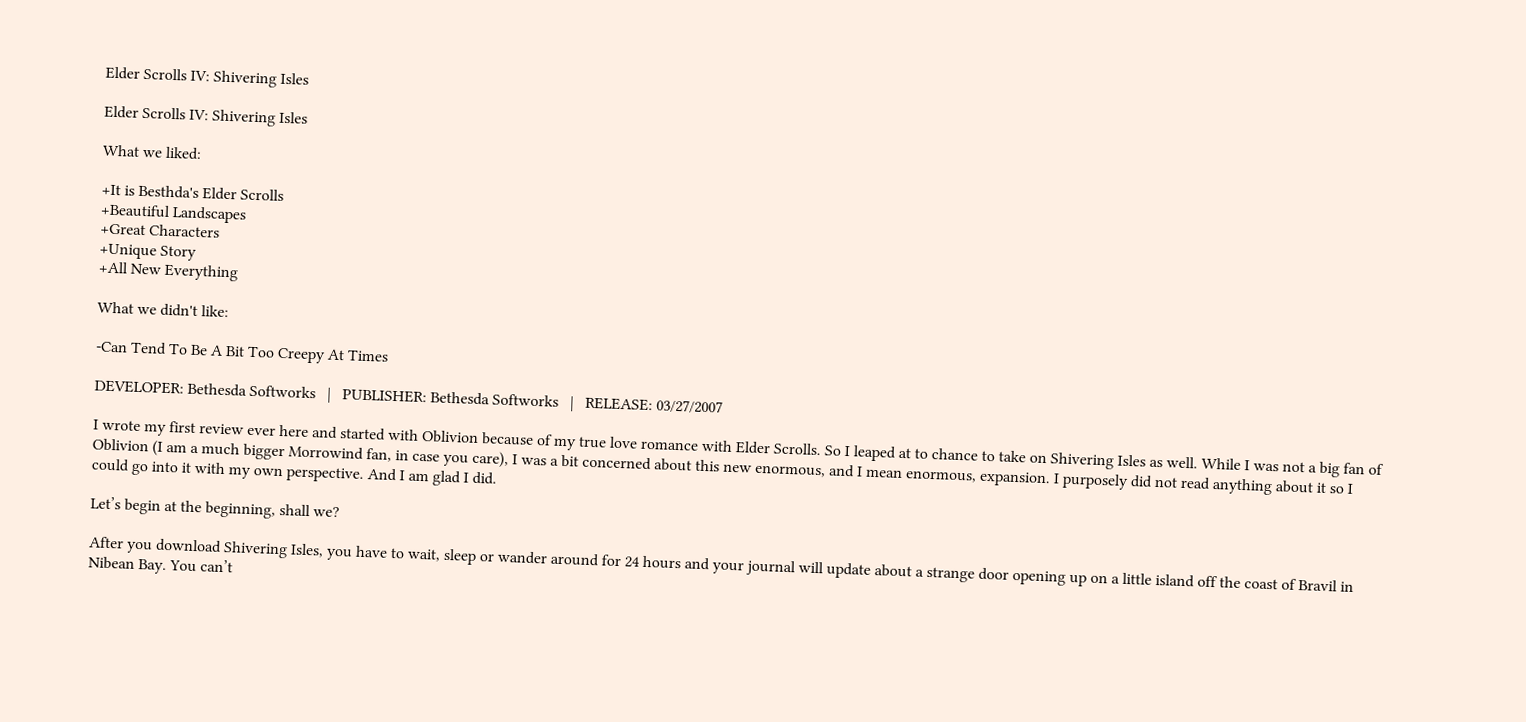Elder Scrolls IV: Shivering Isles

Elder Scrolls IV: Shivering Isles

What we liked:

+It is Besthda's Elder Scrolls
+Beautiful Landscapes
+Great Characters
+Unique Story
+All New Everything

What we didn't like:

-Can Tend To Be A Bit Too Creepy At Times

DEVELOPER: Bethesda Softworks   |   PUBLISHER: Bethesda Softworks   |   RELEASE: 03/27/2007

I wrote my first review ever here and started with Oblivion because of my true love romance with Elder Scrolls. So I leaped at to chance to take on Shivering Isles as well. While I was not a big fan of Oblivion (I am a much bigger Morrowind fan, in case you care), I was a bit concerned about this new enormous, and I mean enormous, expansion. I purposely did not read anything about it so I could go into it with my own perspective. And I am glad I did.

Let’s begin at the beginning, shall we?

After you download Shivering Isles, you have to wait, sleep or wander around for 24 hours and your journal will update about a strange door opening up on a little island off the coast of Bravil in Nibean Bay. You can’t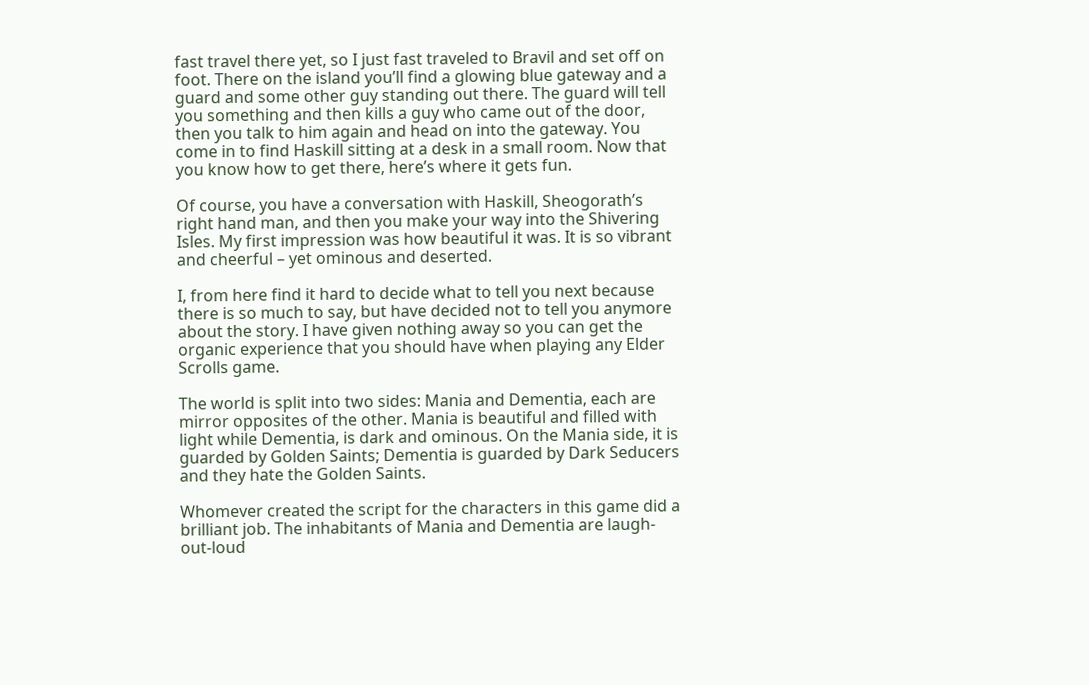fast travel there yet, so I just fast traveled to Bravil and set off on foot. There on the island you’ll find a glowing blue gateway and a guard and some other guy standing out there. The guard will tell you something and then kills a guy who came out of the door, then you talk to him again and head on into the gateway. You come in to find Haskill sitting at a desk in a small room. Now that you know how to get there, here’s where it gets fun.

Of course, you have a conversation with Haskill, Sheogorath’s right hand man, and then you make your way into the Shivering Isles. My first impression was how beautiful it was. It is so vibrant and cheerful – yet ominous and deserted.

I, from here find it hard to decide what to tell you next because there is so much to say, but have decided not to tell you anymore about the story. I have given nothing away so you can get the organic experience that you should have when playing any Elder Scrolls game.

The world is split into two sides: Mania and Dementia, each are mirror opposites of the other. Mania is beautiful and filled with light while Dementia, is dark and ominous. On the Mania side, it is guarded by Golden Saints; Dementia is guarded by Dark Seducers and they hate the Golden Saints.

Whomever created the script for the characters in this game did a brilliant job. The inhabitants of Mania and Dementia are laugh-out-loud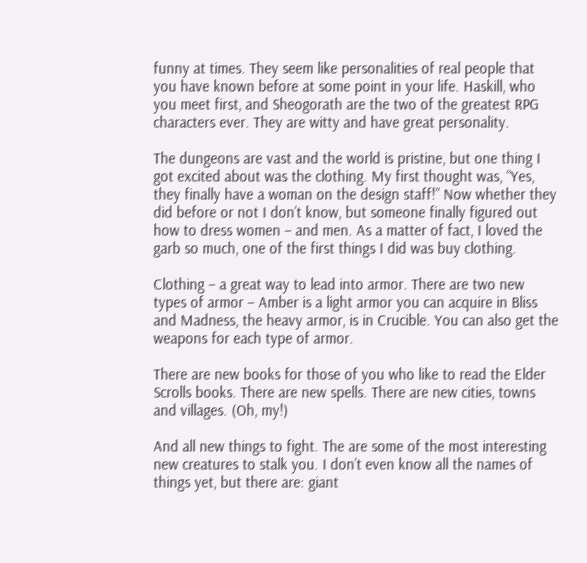funny at times. They seem like personalities of real people that you have known before at some point in your life. Haskill, who you meet first, and Sheogorath are the two of the greatest RPG characters ever. They are witty and have great personality.

The dungeons are vast and the world is pristine, but one thing I got excited about was the clothing. My first thought was, “Yes, they finally have a woman on the design staff!” Now whether they did before or not I don’t know, but someone finally figured out how to dress women – and men. As a matter of fact, I loved the garb so much, one of the first things I did was buy clothing.

Clothing – a great way to lead into armor. There are two new types of armor – Amber is a light armor you can acquire in Bliss and Madness, the heavy armor, is in Crucible. You can also get the weapons for each type of armor.

There are new books for those of you who like to read the Elder Scrolls books. There are new spells. There are new cities, towns and villages. (Oh, my!)

And all new things to fight. The are some of the most interesting new creatures to stalk you. I don’t even know all the names of things yet, but there are: giant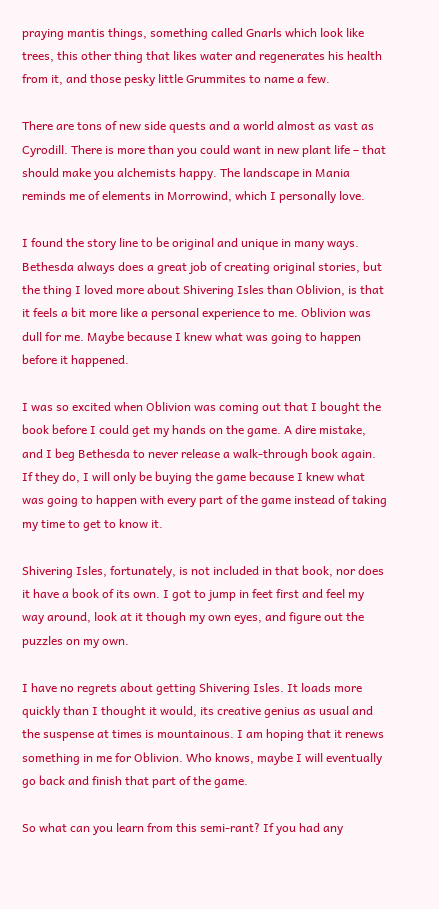praying mantis things, something called Gnarls which look like trees, this other thing that likes water and regenerates his health from it, and those pesky little Grummites to name a few.

There are tons of new side quests and a world almost as vast as Cyrodill. There is more than you could want in new plant life – that should make you alchemists happy. The landscape in Mania reminds me of elements in Morrowind, which I personally love.

I found the story line to be original and unique in many ways. Bethesda always does a great job of creating original stories, but the thing I loved more about Shivering Isles than Oblivion, is that it feels a bit more like a personal experience to me. Oblivion was dull for me. Maybe because I knew what was going to happen before it happened.

I was so excited when Oblivion was coming out that I bought the book before I could get my hands on the game. A dire mistake, and I beg Bethesda to never release a walk-through book again. If they do, I will only be buying the game because I knew what was going to happen with every part of the game instead of taking my time to get to know it.

Shivering Isles, fortunately, is not included in that book, nor does it have a book of its own. I got to jump in feet first and feel my way around, look at it though my own eyes, and figure out the puzzles on my own.

I have no regrets about getting Shivering Isles. It loads more quickly than I thought it would, its creative genius as usual and the suspense at times is mountainous. I am hoping that it renews something in me for Oblivion. Who knows, maybe I will eventually go back and finish that part of the game.

So what can you learn from this semi-rant? If you had any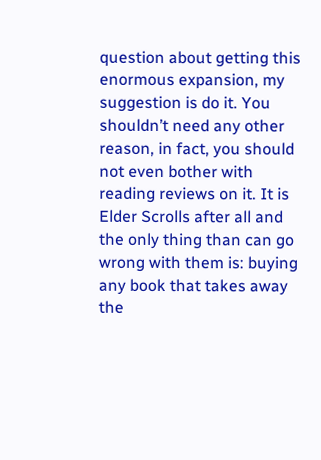question about getting this enormous expansion, my suggestion is do it. You shouldn’t need any other reason, in fact, you should not even bother with reading reviews on it. It is Elder Scrolls after all and the only thing than can go wrong with them is: buying any book that takes away the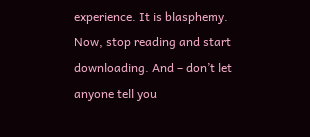experience. It is blasphemy. Now, stop reading and start downloading. And – don’t let anyone tell you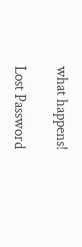what happens!

Lost Password